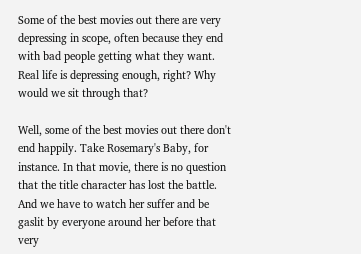Some of the best movies out there are very depressing in scope, often because they end with bad people getting what they want. Real life is depressing enough, right? Why would we sit through that?

Well, some of the best movies out there don't end happily. Take Rosemary's Baby, for instance. In that movie, there is no question that the title character has lost the battle. And we have to watch her suffer and be gaslit by everyone around her before that very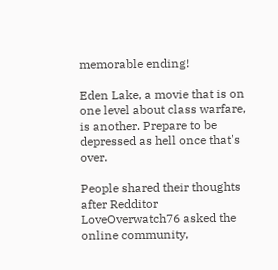memorable ending!

Eden Lake, a movie that is on one level about class warfare, is another. Prepare to be depressed as hell once that's over.

People shared their thoughts after Redditor LoveOverwatch76 asked the online community,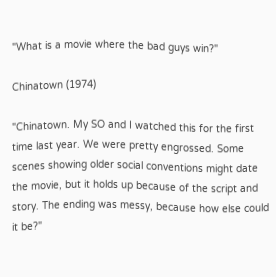"What is a movie where the bad guys win?"

Chinatown (1974)

"Chinatown. My SO and I watched this for the first time last year. We were pretty engrossed. Some scenes showing older social conventions might date the movie, but it holds up because of the script and story. The ending was messy, because how else could it be?"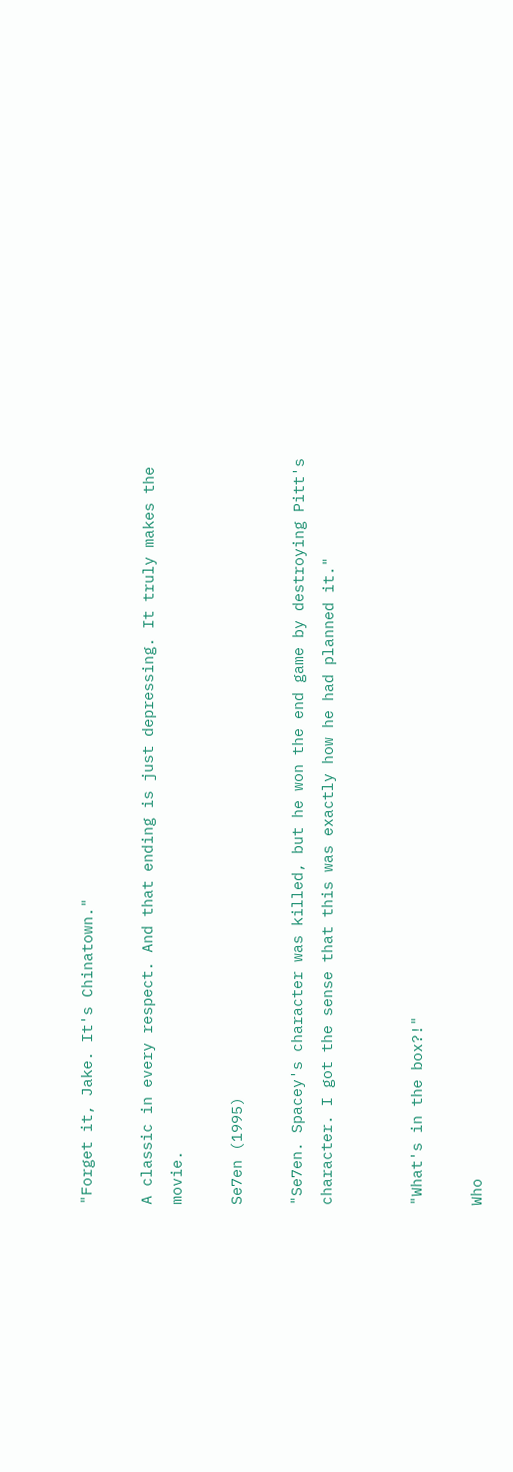"Forget it, Jake. It's Chinatown."

A classic in every respect. And that ending is just depressing. It truly makes the movie.

Se7en (1995)

"Se7en. Spacey's character was killed, but he won the end game by destroying Pitt's character. I got the sense that this was exactly how he had planned it."


"What's in the box?!"

Who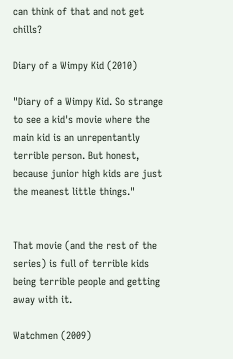can think of that and not get chills?

Diary of a Wimpy Kid (2010)

"Diary of a Wimpy Kid. So strange to see a kid's movie where the main kid is an unrepentantly terrible person. But honest, because junior high kids are just the meanest little things."


That movie (and the rest of the series) is full of terrible kids being terrible people and getting away with it.

Watchmen (2009)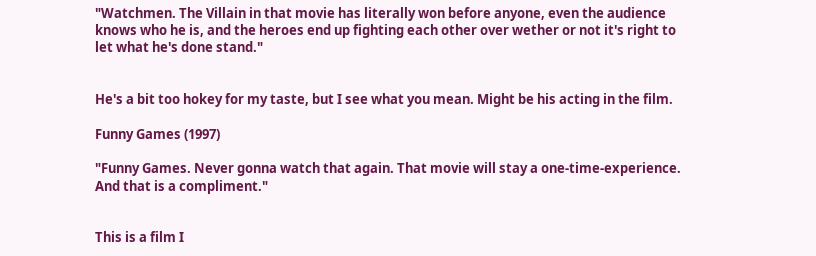"Watchmen. The Villain in that movie has literally won before anyone, even the audience knows who he is, and the heroes end up fighting each other over wether or not it's right to let what he's done stand."


He's a bit too hokey for my taste, but I see what you mean. Might be his acting in the film.

Funny Games (1997)

"Funny Games. Never gonna watch that again. That movie will stay a one-time-experience. And that is a compliment."


This is a film I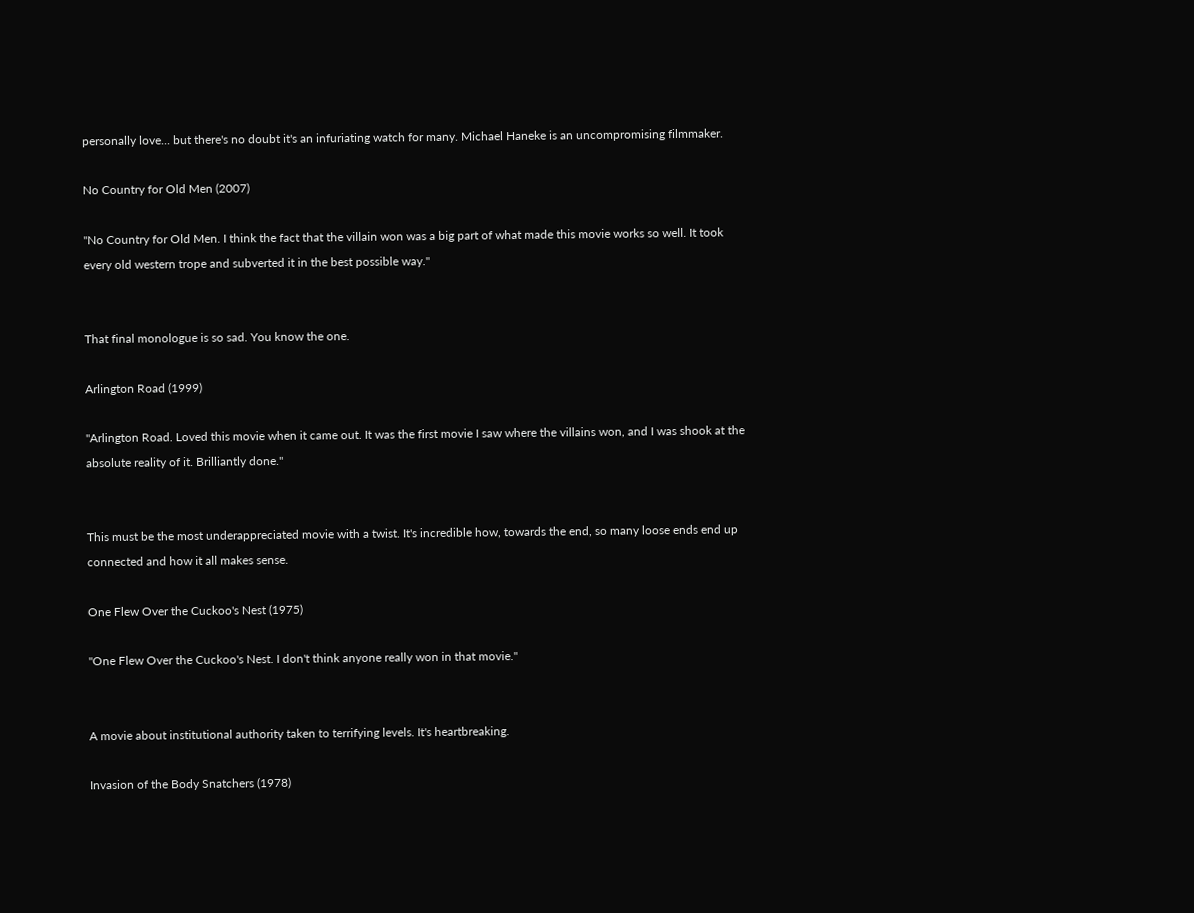personally love... but there's no doubt it's an infuriating watch for many. Michael Haneke is an uncompromising filmmaker.

No Country for Old Men (2007)

"No Country for Old Men. I think the fact that the villain won was a big part of what made this movie works so well. It took every old western trope and subverted it in the best possible way."


That final monologue is so sad. You know the one.

Arlington Road (1999)

"Arlington Road. Loved this movie when it came out. It was the first movie I saw where the villains won, and I was shook at the absolute reality of it. Brilliantly done."


This must be the most underappreciated movie with a twist. It's incredible how, towards the end, so many loose ends end up connected and how it all makes sense.

One Flew Over the Cuckoo's Nest (1975)

"One Flew Over the Cuckoo's Nest. I don't think anyone really won in that movie."


A movie about institutional authority taken to terrifying levels. It's heartbreaking.

Invasion of the Body Snatchers (1978)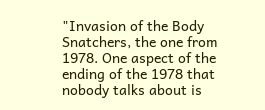"Invasion of the Body Snatchers, the one from 1978. One aspect of the ending of the 1978 that nobody talks about is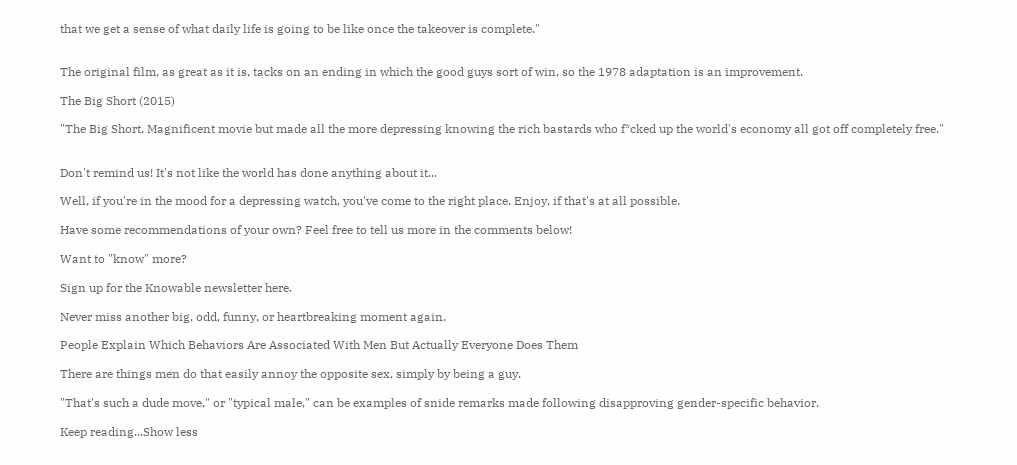that we get a sense of what daily life is going to be like once the takeover is complete."


The original film, as great as it is, tacks on an ending in which the good guys sort of win, so the 1978 adaptation is an improvement.

The Big Short (2015)

"The Big Short. Magnificent movie but made all the more depressing knowing the rich bastards who f*cked up the world's economy all got off completely free."


Don't remind us! It's not like the world has done anything about it...

Well, if you're in the mood for a depressing watch, you've come to the right place. Enjoy, if that's at all possible.

Have some recommendations of your own? Feel free to tell us more in the comments below!

Want to "know" more?

Sign up for the Knowable newsletter here.

Never miss another big, odd, funny, or heartbreaking moment again.

People Explain Which Behaviors Are Associated With Men But Actually Everyone Does Them

There are things men do that easily annoy the opposite sex, simply by being a guy.

"That's such a dude move," or "typical male," can be examples of snide remarks made following disapproving gender-specific behavior.

Keep reading...Show less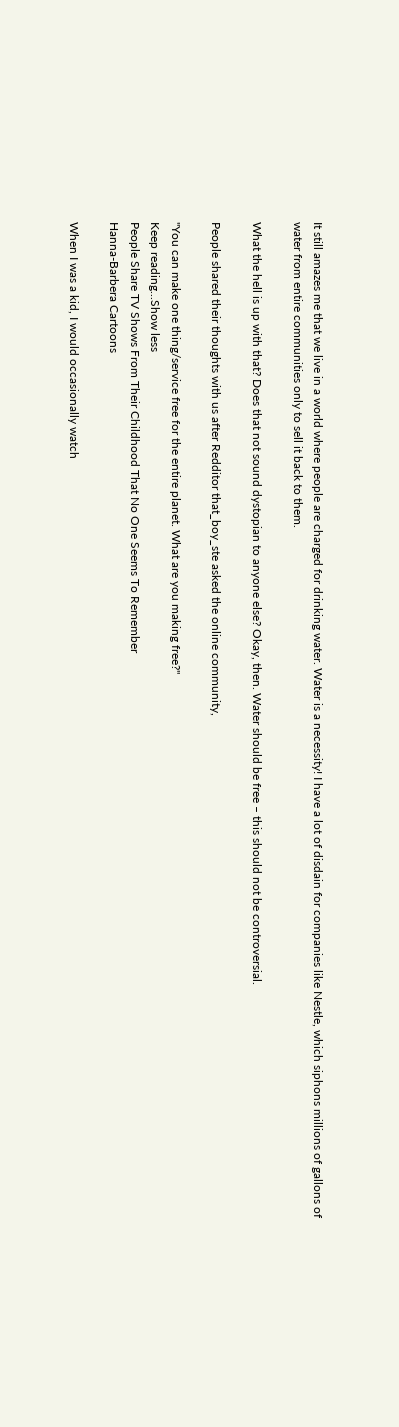It still amazes me that we live in a world where people are charged for drinking water. Water is a necessity! I have a lot of disdain for companies like Nestle, which siphons millions of gallons of water from entire communities only to sell it back to them.

What the hell is up with that? Does that not sound dystopian to anyone else? Okay, then. Water should be free – this should not be controversial.

People shared their thoughts with us after Redditor that_boy_ste asked the online community,

"You can make one thing/service free for the entire planet. What are you making free?"
Keep reading...Show less
People Share TV Shows From Their Childhood That No One Seems To Remember
Hanna-Barbera Cartoons

When I was a kid, I would occasionally watch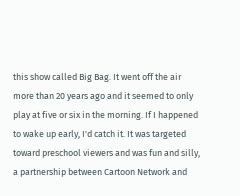this show called Big Bag. It went off the air more than 20 years ago and it seemed to only play at five or six in the morning. If I happened to wake up early, I'd catch it. It was targeted toward preschool viewers and was fun and silly, a partnership between Cartoon Network and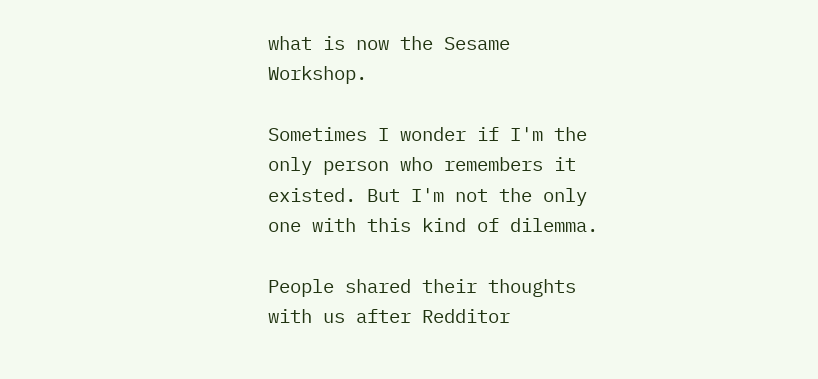what is now the Sesame Workshop.

Sometimes I wonder if I'm the only person who remembers it existed. But I'm not the only one with this kind of dilemma.

People shared their thoughts with us after Redditor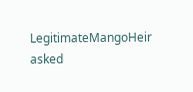LegitimateMangoHeir asked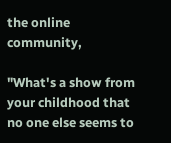the online community,

"What's a show from your childhood that no one else seems to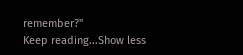remember?"
Keep reading...Show less